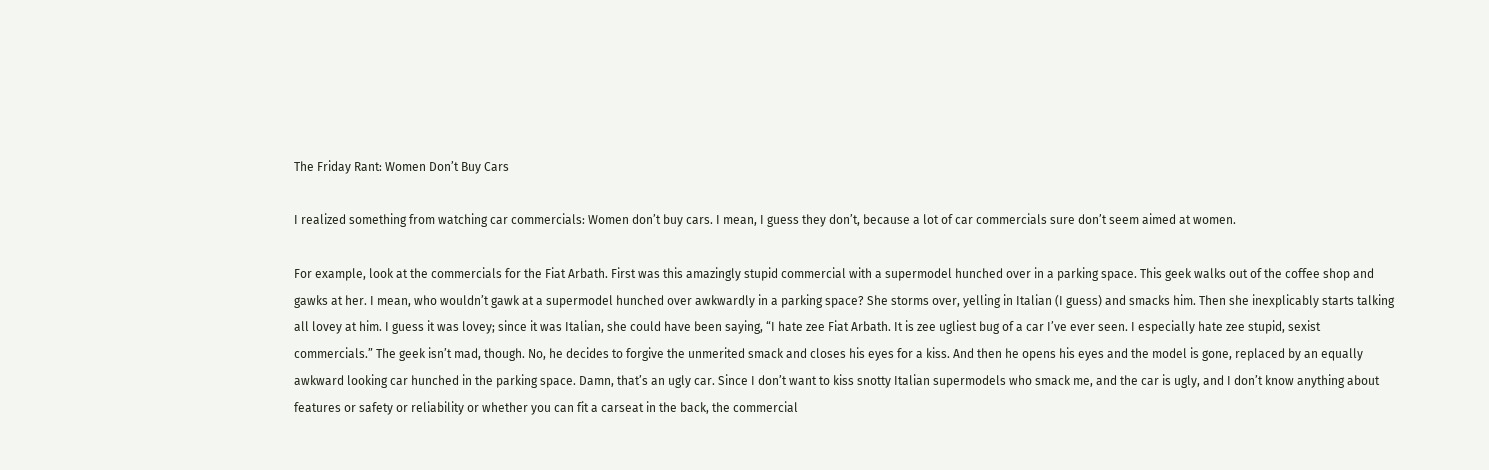The Friday Rant: Women Don’t Buy Cars

I realized something from watching car commercials: Women don’t buy cars. I mean, I guess they don’t, because a lot of car commercials sure don’t seem aimed at women.

For example, look at the commercials for the Fiat Arbath. First was this amazingly stupid commercial with a supermodel hunched over in a parking space. This geek walks out of the coffee shop and gawks at her. I mean, who wouldn’t gawk at a supermodel hunched over awkwardly in a parking space? She storms over, yelling in Italian (I guess) and smacks him. Then she inexplicably starts talking all lovey at him. I guess it was lovey; since it was Italian, she could have been saying, “I hate zee Fiat Arbath. It is zee ugliest bug of a car I’ve ever seen. I especially hate zee stupid, sexist commercials.” The geek isn’t mad, though. No, he decides to forgive the unmerited smack and closes his eyes for a kiss. And then he opens his eyes and the model is gone, replaced by an equally awkward looking car hunched in the parking space. Damn, that’s an ugly car. Since I don’t want to kiss snotty Italian supermodels who smack me, and the car is ugly, and I don’t know anything about features or safety or reliability or whether you can fit a carseat in the back, the commercial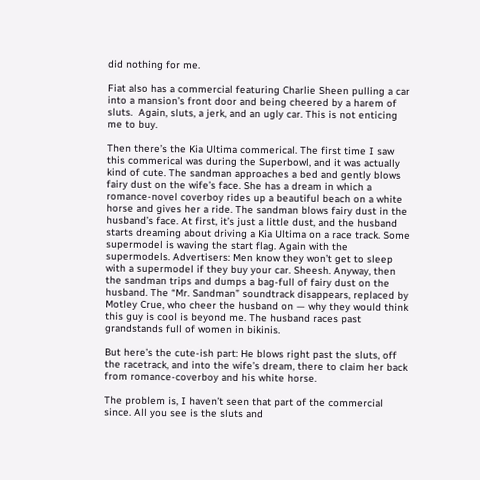did nothing for me.

Fiat also has a commercial featuring Charlie Sheen pulling a car into a mansion’s front door and being cheered by a harem of sluts.  Again, sluts, a jerk, and an ugly car. This is not enticing me to buy.

Then there’s the Kia Ultima commerical. The first time I saw this commerical was during the Superbowl, and it was actually kind of cute. The sandman approaches a bed and gently blows fairy dust on the wife’s face. She has a dream in which a romance-novel coverboy rides up a beautiful beach on a white horse and gives her a ride. The sandman blows fairy dust in the husband’s face. At first, it’s just a little dust, and the husband starts dreaming about driving a Kia Ultima on a race track. Some supermodel is waving the start flag. Again with the supermodels. Advertisers: Men know they won’t get to sleep with a supermodel if they buy your car. Sheesh. Anyway, then the sandman trips and dumps a bag-full of fairy dust on the husband. The “Mr. Sandman” soundtrack disappears, replaced by Motley Crue, who cheer the husband on — why they would think this guy is cool is beyond me. The husband races past grandstands full of women in bikinis.

But here’s the cute-ish part: He blows right past the sluts, off the racetrack, and into the wife’s dream, there to claim her back from romance-coverboy and his white horse.

The problem is, I haven’t seen that part of the commercial since. All you see is the sluts and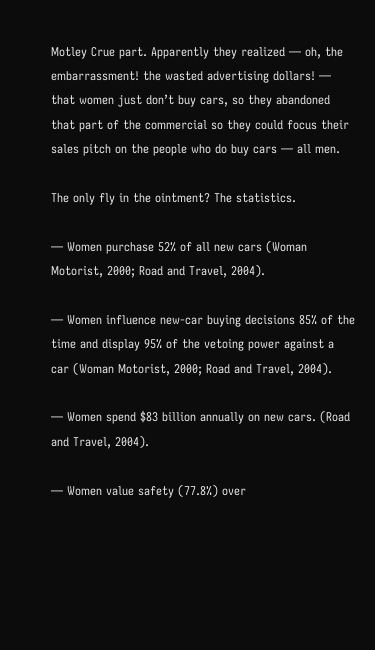Motley Crue part. Apparently they realized — oh, the embarrassment! the wasted advertising dollars! — that women just don’t buy cars, so they abandoned that part of the commercial so they could focus their sales pitch on the people who do buy cars — all men.

The only fly in the ointment? The statistics.

— Women purchase 52% of all new cars (Woman Motorist, 2000; Road and Travel, 2004).

— Women influence new-car buying decisions 85% of the time and display 95% of the vetoing power against a car (Woman Motorist, 2000; Road and Travel, 2004).

— Women spend $83 billion annually on new cars. (Road and Travel, 2004).

— Women value safety (77.8%) over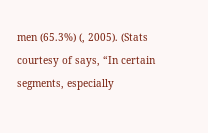men (65.3%) (, 2005). (Stats courtesy of says, “In certain segments, especially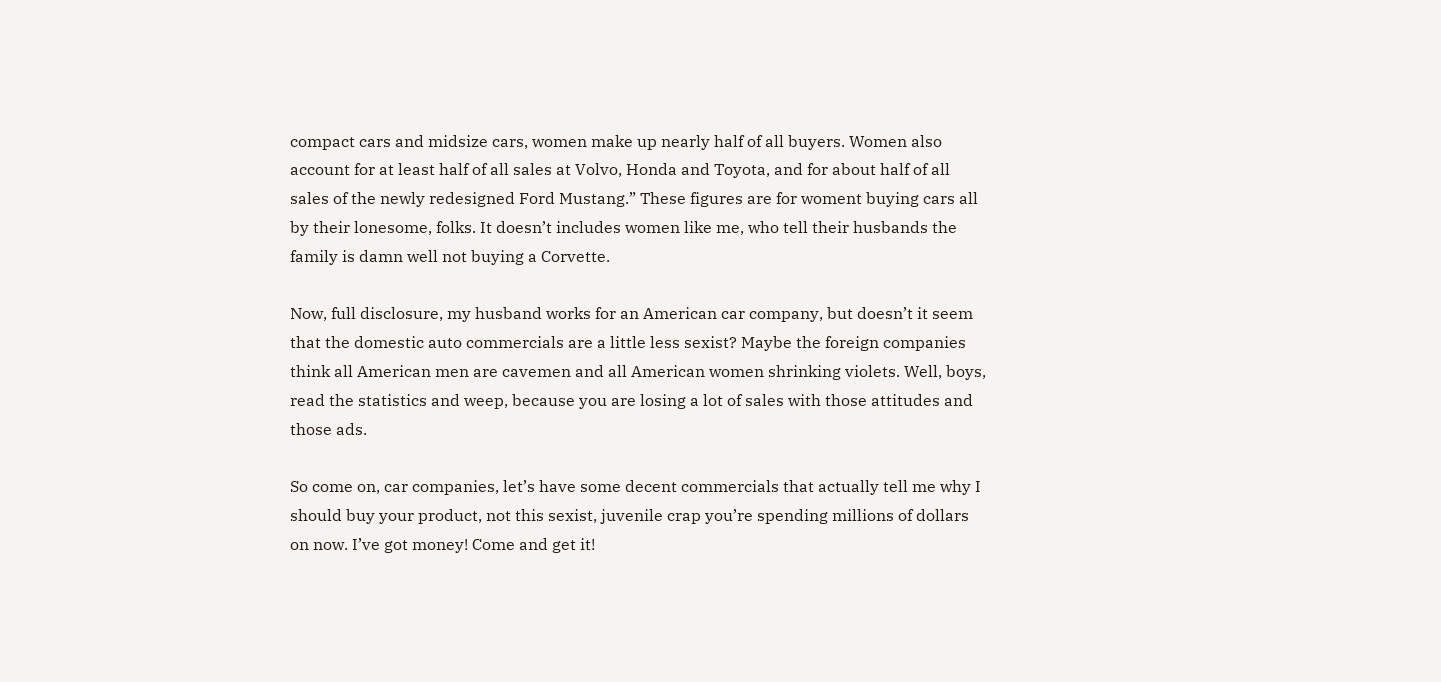compact cars and midsize cars, women make up nearly half of all buyers. Women also account for at least half of all sales at Volvo, Honda and Toyota, and for about half of all sales of the newly redesigned Ford Mustang.” These figures are for woment buying cars all by their lonesome, folks. It doesn’t includes women like me, who tell their husbands the family is damn well not buying a Corvette.

Now, full disclosure, my husband works for an American car company, but doesn’t it seem that the domestic auto commercials are a little less sexist? Maybe the foreign companies think all American men are cavemen and all American women shrinking violets. Well, boys, read the statistics and weep, because you are losing a lot of sales with those attitudes and those ads.

So come on, car companies, let’s have some decent commercials that actually tell me why I should buy your product, not this sexist, juvenile crap you’re spending millions of dollars on now. I’ve got money! Come and get it!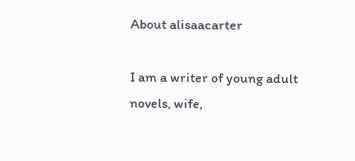About alisaacarter

I am a writer of young adult novels, wife,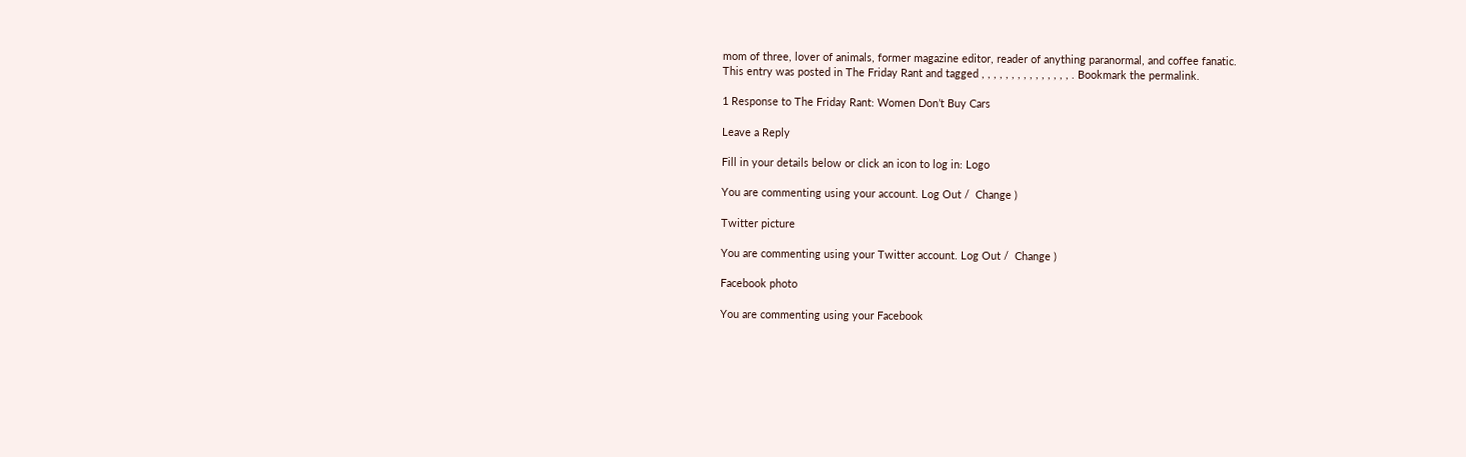mom of three, lover of animals, former magazine editor, reader of anything paranormal, and coffee fanatic.
This entry was posted in The Friday Rant and tagged , , , , , , , , , , , , , , , . Bookmark the permalink.

1 Response to The Friday Rant: Women Don’t Buy Cars

Leave a Reply

Fill in your details below or click an icon to log in: Logo

You are commenting using your account. Log Out /  Change )

Twitter picture

You are commenting using your Twitter account. Log Out /  Change )

Facebook photo

You are commenting using your Facebook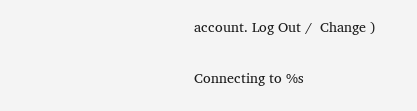account. Log Out /  Change )

Connecting to %s